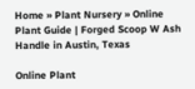Home » Plant Nursery » Online Plant Guide | Forged Scoop W Ash Handle in Austin, Texas

Online Plant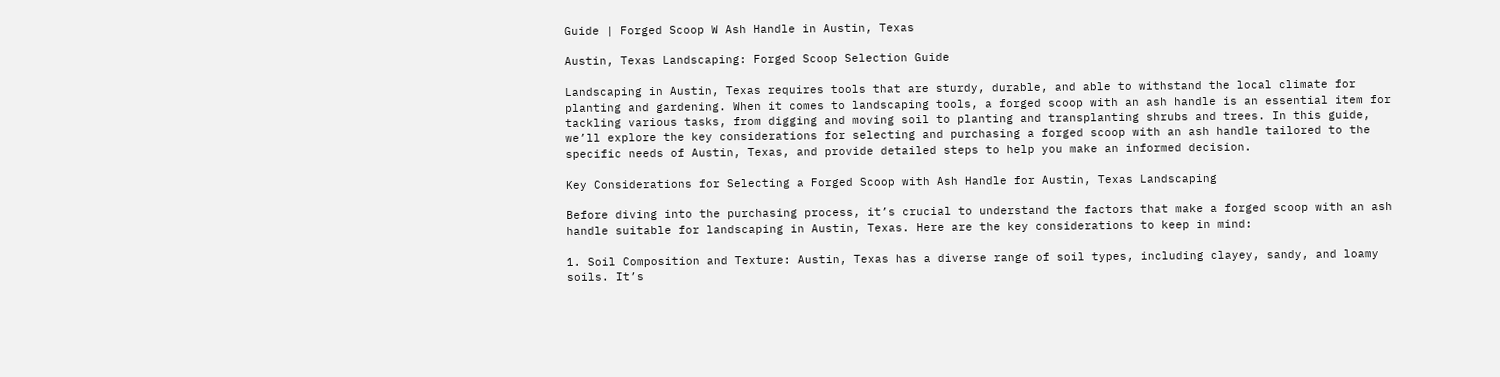Guide | Forged Scoop W Ash Handle in Austin, Texas

Austin, Texas Landscaping: Forged Scoop Selection Guide

Landscaping in Austin, Texas requires tools that are sturdy, durable, and able to withstand the local climate for planting and gardening. When it comes to landscaping tools, a forged scoop with an ash handle is an essential item for tackling various tasks, from digging and moving soil to planting and transplanting shrubs and trees. In this guide, we’ll explore the key considerations for selecting and purchasing a forged scoop with an ash handle tailored to the specific needs of Austin, Texas, and provide detailed steps to help you make an informed decision.

Key Considerations for Selecting a Forged Scoop with Ash Handle for Austin, Texas Landscaping

Before diving into the purchasing process, it’s crucial to understand the factors that make a forged scoop with an ash handle suitable for landscaping in Austin, Texas. Here are the key considerations to keep in mind:

1. Soil Composition and Texture: Austin, Texas has a diverse range of soil types, including clayey, sandy, and loamy soils. It’s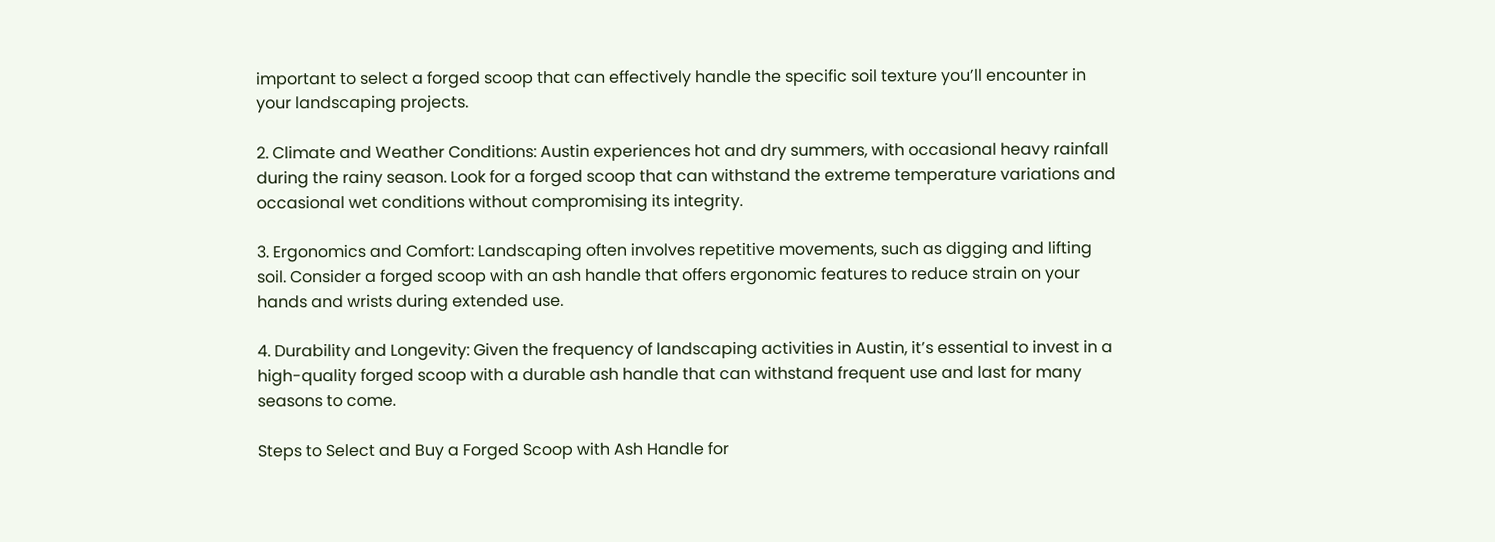important to select a forged scoop that can effectively handle the specific soil texture you’ll encounter in your landscaping projects.

2. Climate and Weather Conditions: Austin experiences hot and dry summers, with occasional heavy rainfall during the rainy season. Look for a forged scoop that can withstand the extreme temperature variations and occasional wet conditions without compromising its integrity.

3. Ergonomics and Comfort: Landscaping often involves repetitive movements, such as digging and lifting soil. Consider a forged scoop with an ash handle that offers ergonomic features to reduce strain on your hands and wrists during extended use.

4. Durability and Longevity: Given the frequency of landscaping activities in Austin, it’s essential to invest in a high-quality forged scoop with a durable ash handle that can withstand frequent use and last for many seasons to come.

Steps to Select and Buy a Forged Scoop with Ash Handle for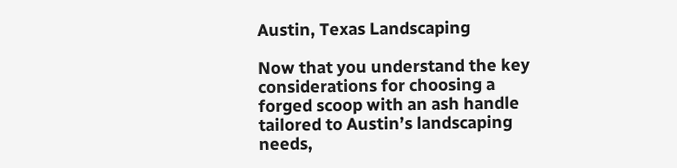Austin, Texas Landscaping

Now that you understand the key considerations for choosing a forged scoop with an ash handle tailored to Austin’s landscaping needs,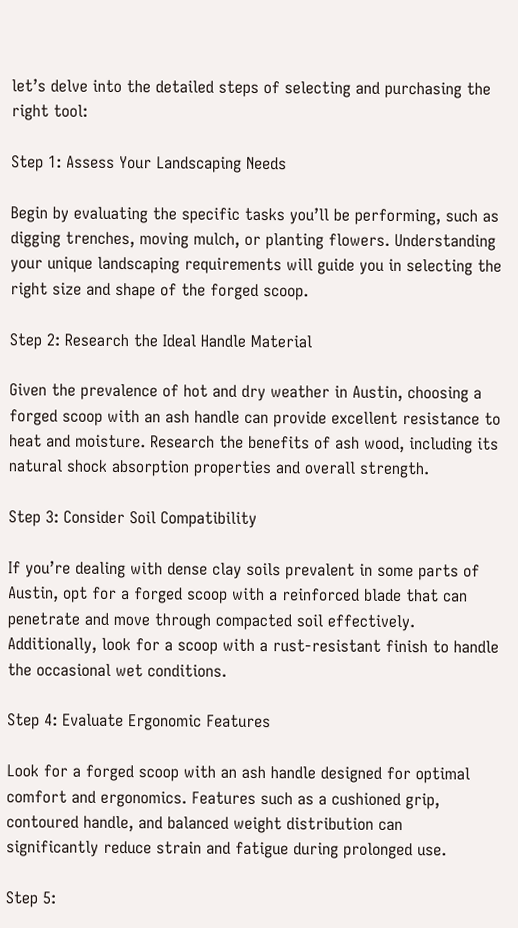let’s delve into the detailed steps of selecting and purchasing the right tool:

Step 1: Assess Your Landscaping Needs

Begin by evaluating the specific tasks you’ll be performing, such as digging trenches, moving mulch, or planting flowers. Understanding your unique landscaping requirements will guide you in selecting the right size and shape of the forged scoop.

Step 2: Research the Ideal Handle Material

Given the prevalence of hot and dry weather in Austin, choosing a forged scoop with an ash handle can provide excellent resistance to heat and moisture. Research the benefits of ash wood, including its natural shock absorption properties and overall strength.

Step 3: Consider Soil Compatibility

If you’re dealing with dense clay soils prevalent in some parts of Austin, opt for a forged scoop with a reinforced blade that can penetrate and move through compacted soil effectively. Additionally, look for a scoop with a rust-resistant finish to handle the occasional wet conditions.

Step 4: Evaluate Ergonomic Features

Look for a forged scoop with an ash handle designed for optimal comfort and ergonomics. Features such as a cushioned grip, contoured handle, and balanced weight distribution can significantly reduce strain and fatigue during prolonged use.

Step 5: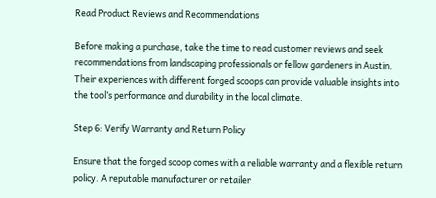Read Product Reviews and Recommendations

Before making a purchase, take the time to read customer reviews and seek recommendations from landscaping professionals or fellow gardeners in Austin. Their experiences with different forged scoops can provide valuable insights into the tool’s performance and durability in the local climate.

Step 6: Verify Warranty and Return Policy

Ensure that the forged scoop comes with a reliable warranty and a flexible return policy. A reputable manufacturer or retailer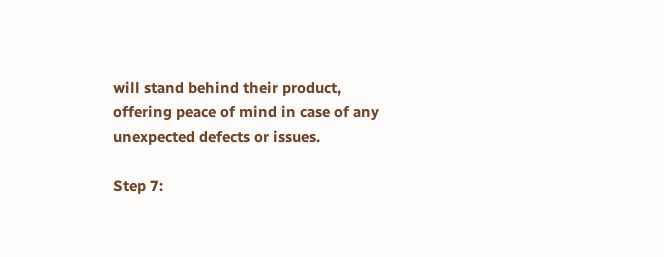will stand behind their product, offering peace of mind in case of any unexpected defects or issues.

Step 7: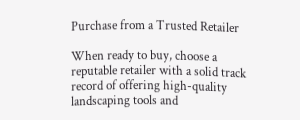Purchase from a Trusted Retailer

When ready to buy, choose a reputable retailer with a solid track record of offering high-quality landscaping tools and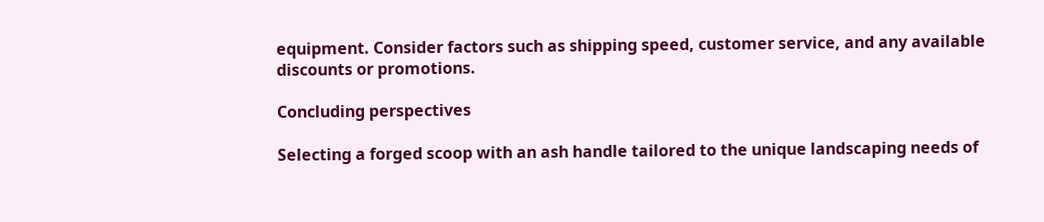equipment. Consider factors such as shipping speed, customer service, and any available discounts or promotions.

Concluding perspectives

Selecting a forged scoop with an ash handle tailored to the unique landscaping needs of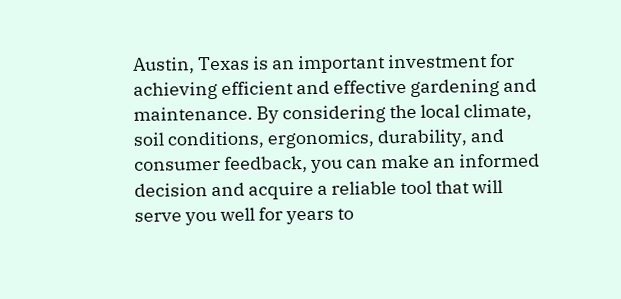Austin, Texas is an important investment for achieving efficient and effective gardening and maintenance. By considering the local climate, soil conditions, ergonomics, durability, and consumer feedback, you can make an informed decision and acquire a reliable tool that will serve you well for years to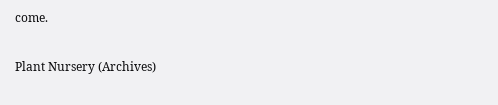come.

Plant Nursery (Archives)